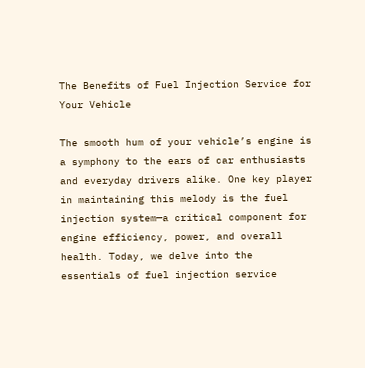The Benefits of Fuel Injection Service for Your Vehicle

The smooth hum of your vehicle’s engine is a symphony to the ears of car enthusiasts and everyday drivers alike. One key player in maintaining this melody is the fuel injection system—a critical component for engine efficiency, power, and overall health. Today, we delve into the essentials of fuel injection service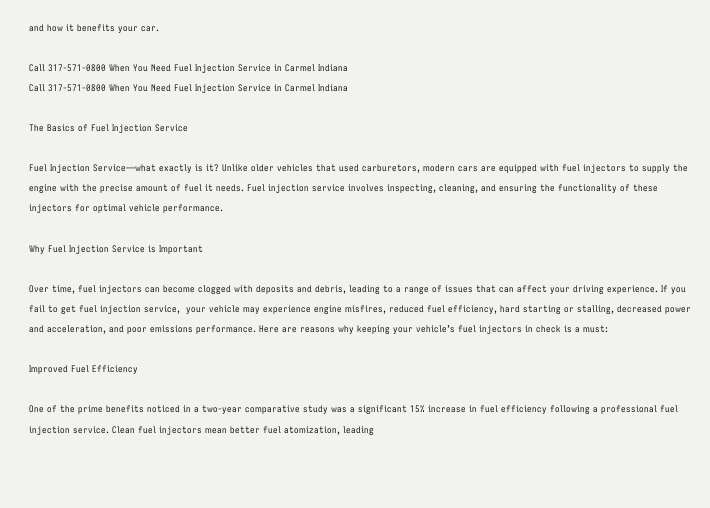and how it benefits your car.

Call 317-571-0800 When You Need Fuel Injection Service in Carmel Indiana
Call 317-571-0800 When You Need Fuel Injection Service in Carmel Indiana

The Basics of Fuel Injection Service

Fuel Injection Service—what exactly is it? Unlike older vehicles that used carburetors, modern cars are equipped with fuel injectors to supply the engine with the precise amount of fuel it needs. Fuel injection service involves inspecting, cleaning, and ensuring the functionality of these injectors for optimal vehicle performance.

Why Fuel Injection Service is Important

Over time, fuel injectors can become clogged with deposits and debris, leading to a range of issues that can affect your driving experience. If you fail to get fuel injection service,  your vehicle may experience engine misfires, reduced fuel efficiency, hard starting or stalling, decreased power and acceleration, and poor emissions performance. Here are reasons why keeping your vehicle’s fuel injectors in check is a must:

Improved Fuel Efficiency

One of the prime benefits noticed in a two-year comparative study was a significant 15% increase in fuel efficiency following a professional fuel injection service. Clean fuel injectors mean better fuel atomization, leading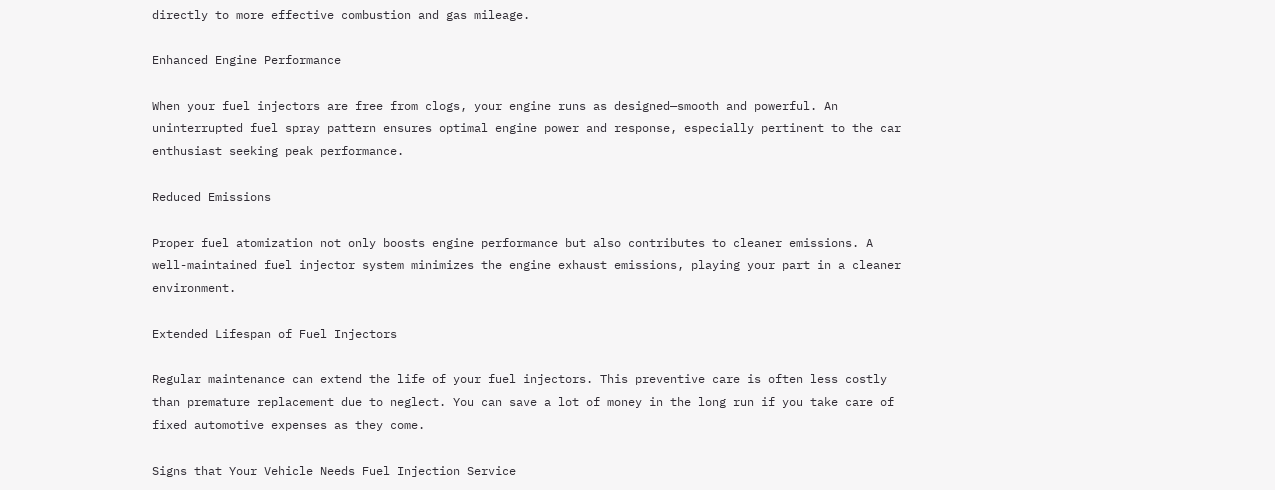directly to more effective combustion and gas mileage.

Enhanced Engine Performance

When your fuel injectors are free from clogs, your engine runs as designed—smooth and powerful. An uninterrupted fuel spray pattern ensures optimal engine power and response, especially pertinent to the car enthusiast seeking peak performance.

Reduced Emissions

Proper fuel atomization not only boosts engine performance but also contributes to cleaner emissions. A well-maintained fuel injector system minimizes the engine exhaust emissions, playing your part in a cleaner environment.

Extended Lifespan of Fuel Injectors

Regular maintenance can extend the life of your fuel injectors. This preventive care is often less costly than premature replacement due to neglect. You can save a lot of money in the long run if you take care of fixed automotive expenses as they come.

Signs that Your Vehicle Needs Fuel Injection Service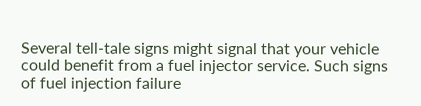Several tell-tale signs might signal that your vehicle could benefit from a fuel injector service. Such signs of fuel injection failure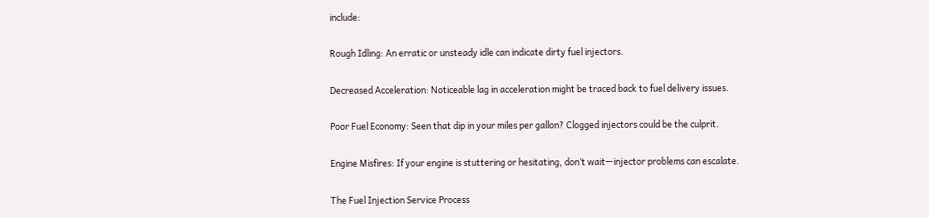include:

Rough Idling: An erratic or unsteady idle can indicate dirty fuel injectors.

Decreased Acceleration: Noticeable lag in acceleration might be traced back to fuel delivery issues.

Poor Fuel Economy: Seen that dip in your miles per gallon? Clogged injectors could be the culprit.

Engine Misfires: If your engine is stuttering or hesitating, don’t wait—injector problems can escalate.

The Fuel Injection Service Process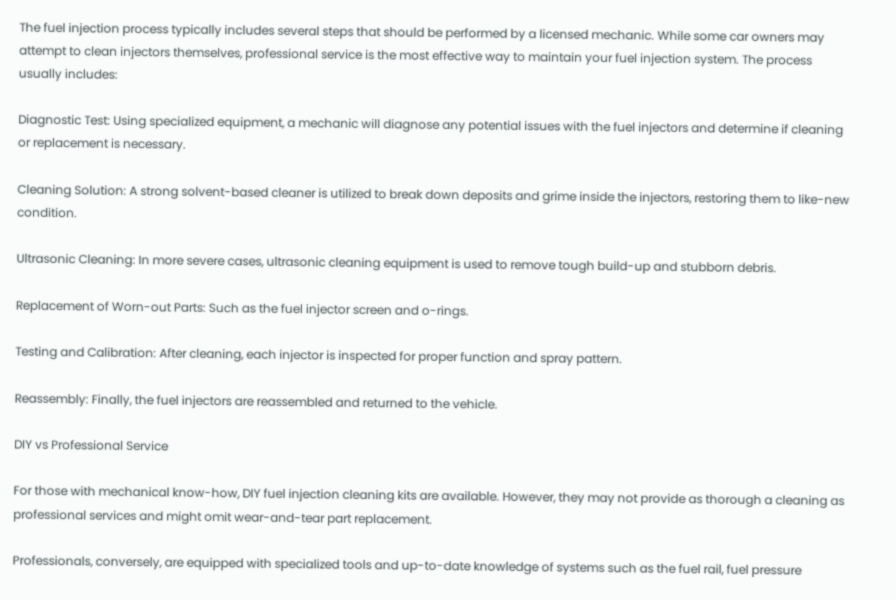The fuel injection process typically includes several steps that should be performed by a licensed mechanic. While some car owners may attempt to clean injectors themselves, professional service is the most effective way to maintain your fuel injection system. The process usually includes:

Diagnostic Test: Using specialized equipment, a mechanic will diagnose any potential issues with the fuel injectors and determine if cleaning or replacement is necessary.

Cleaning Solution: A strong solvent-based cleaner is utilized to break down deposits and grime inside the injectors, restoring them to like-new condition.

Ultrasonic Cleaning: In more severe cases, ultrasonic cleaning equipment is used to remove tough build-up and stubborn debris.

Replacement of Worn-out Parts: Such as the fuel injector screen and o-rings.

Testing and Calibration: After cleaning, each injector is inspected for proper function and spray pattern.

Reassembly: Finally, the fuel injectors are reassembled and returned to the vehicle.

DIY vs Professional Service

For those with mechanical know-how, DIY fuel injection cleaning kits are available. However, they may not provide as thorough a cleaning as professional services and might omit wear-and-tear part replacement.

Professionals, conversely, are equipped with specialized tools and up-to-date knowledge of systems such as the fuel rail, fuel pressure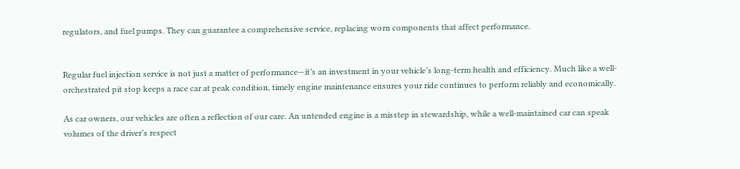regulators, and fuel pumps. They can guarantee a comprehensive service, replacing worn components that affect performance.


Regular fuel injection service is not just a matter of performance—it’s an investment in your vehicle’s long-term health and efficiency. Much like a well-orchestrated pit stop keeps a race car at peak condition, timely engine maintenance ensures your ride continues to perform reliably and economically.

As car owners, our vehicles are often a reflection of our care. An untended engine is a misstep in stewardship, while a well-maintained car can speak volumes of the driver’s respect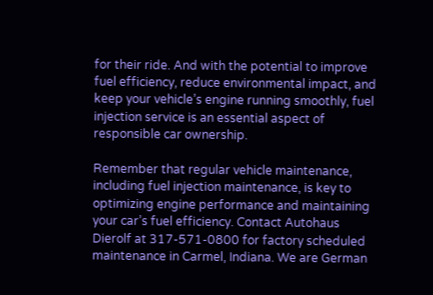for their ride. And with the potential to improve fuel efficiency, reduce environmental impact, and keep your vehicle’s engine running smoothly, fuel injection service is an essential aspect of responsible car ownership.

Remember that regular vehicle maintenance, including fuel injection maintenance, is key to optimizing engine performance and maintaining your car’s fuel efficiency. Contact Autohaus Dierolf at 317-571-0800 for factory scheduled maintenance in Carmel, Indiana. We are German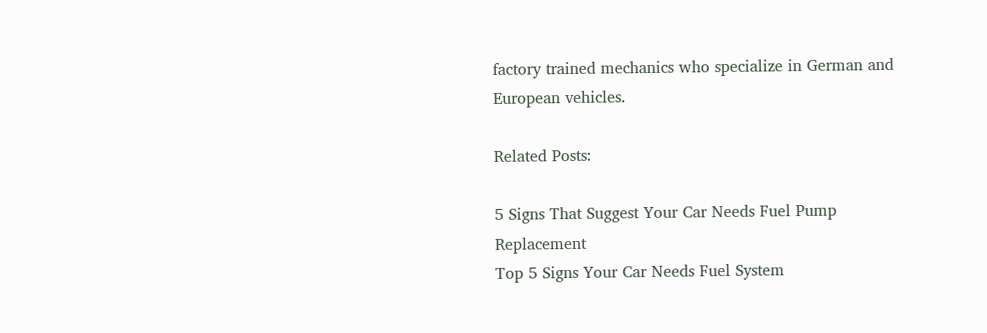factory trained mechanics who specialize in German and European vehicles.

Related Posts:

5 Signs That Suggest Your Car Needs Fuel Pump Replacement
Top 5 Signs Your Car Needs Fuel System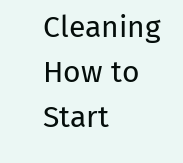Cleaning
How to Start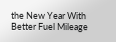the New Year With Better Fuel Mileage